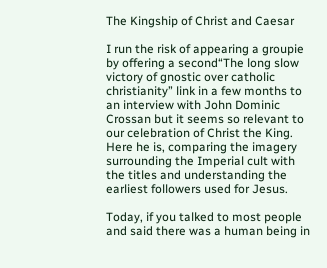The Kingship of Christ and Caesar

I run the risk of appearing a groupie by offering a second“The long slow victory of gnostic over catholic christianity” link in a few months to an interview with John Dominic Crossan but it seems so relevant to our celebration of Christ the King. Here he is, comparing the imagery surrounding the Imperial cult with the titles and understanding the earliest followers used for Jesus.

Today, if you talked to most people and said there was a human being in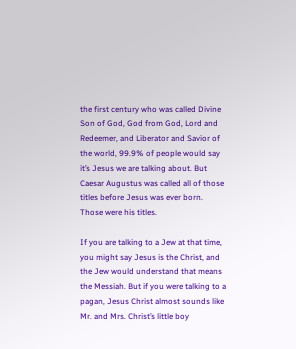the first century who was called Divine Son of God, God from God, Lord and Redeemer, and Liberator and Savior of the world, 99.9% of people would say it’s Jesus we are talking about. But Caesar Augustus was called all of those titles before Jesus was ever born. Those were his titles.

If you are talking to a Jew at that time, you might say Jesus is the Christ, and the Jew would understand that means the Messiah. But if you were talking to a pagan, Jesus Christ almost sounds like Mr. and Mrs. Christ’s little boy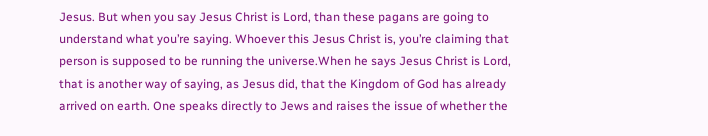Jesus. But when you say Jesus Christ is Lord, than these pagans are going to understand what you’re saying. Whoever this Jesus Christ is, you’re claiming that person is supposed to be running the universe.When he says Jesus Christ is Lord, that is another way of saying, as Jesus did, that the Kingdom of God has already arrived on earth. One speaks directly to Jews and raises the issue of whether the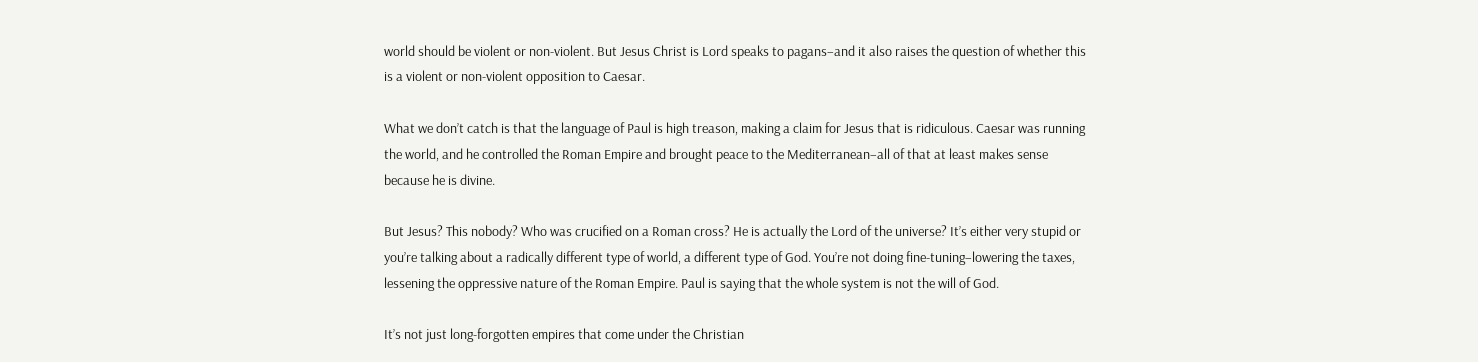world should be violent or non-violent. But Jesus Christ is Lord speaks to pagans–and it also raises the question of whether this is a violent or non-violent opposition to Caesar.

What we don’t catch is that the language of Paul is high treason, making a claim for Jesus that is ridiculous. Caesar was running the world, and he controlled the Roman Empire and brought peace to the Mediterranean–all of that at least makes sense because he is divine.

But Jesus? This nobody? Who was crucified on a Roman cross? He is actually the Lord of the universe? It’s either very stupid or you’re talking about a radically different type of world, a different type of God. You’re not doing fine-tuning–lowering the taxes, lessening the oppressive nature of the Roman Empire. Paul is saying that the whole system is not the will of God.

It’s not just long-forgotten empires that come under the Christian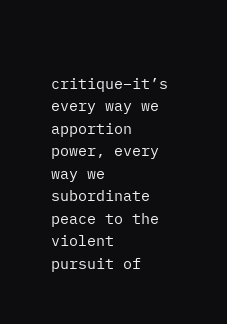critique–it’s every way we apportion power, every way we subordinate peace to the violent pursuit of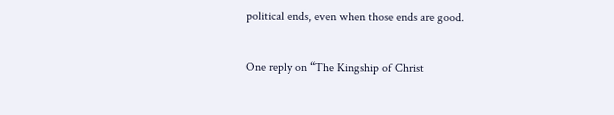political ends, even when those ends are good.

One reply on “The Kingship of Christ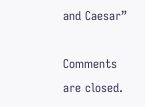and Caesar”

Comments are closed.